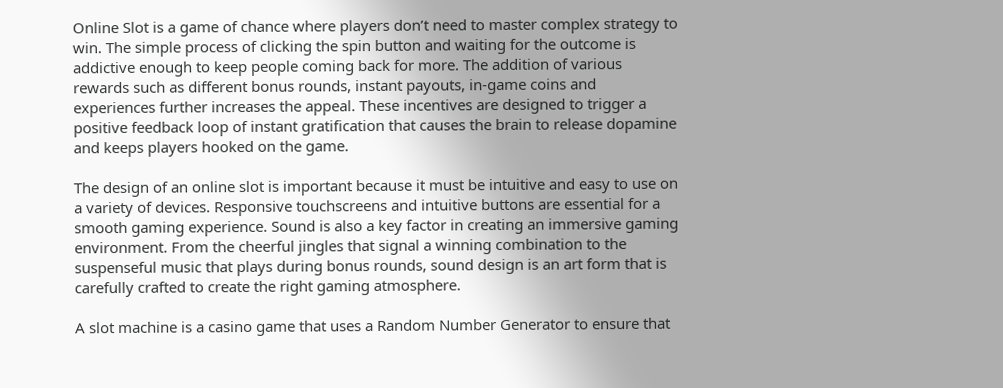Online Slot is a game of chance where players don’t need to master complex strategy to win. The simple process of clicking the spin button and waiting for the outcome is addictive enough to keep people coming back for more. The addition of various rewards such as different bonus rounds, instant payouts, in-game coins and experiences further increases the appeal. These incentives are designed to trigger a positive feedback loop of instant gratification that causes the brain to release dopamine and keeps players hooked on the game.

The design of an online slot is important because it must be intuitive and easy to use on a variety of devices. Responsive touchscreens and intuitive buttons are essential for a smooth gaming experience. Sound is also a key factor in creating an immersive gaming environment. From the cheerful jingles that signal a winning combination to the suspenseful music that plays during bonus rounds, sound design is an art form that is carefully crafted to create the right gaming atmosphere.

A slot machine is a casino game that uses a Random Number Generator to ensure that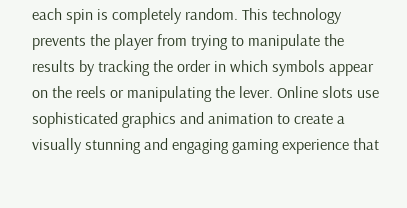each spin is completely random. This technology prevents the player from trying to manipulate the results by tracking the order in which symbols appear on the reels or manipulating the lever. Online slots use sophisticated graphics and animation to create a visually stunning and engaging gaming experience that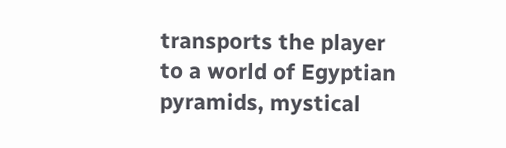transports the player to a world of Egyptian pyramids, mystical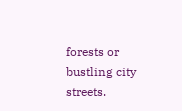forests or bustling city streets.